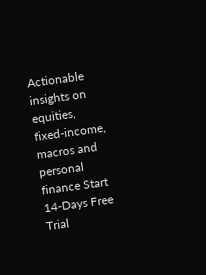Actionable insights on equities, fixed-income, macros and personal finance Start 14-Days Free Trial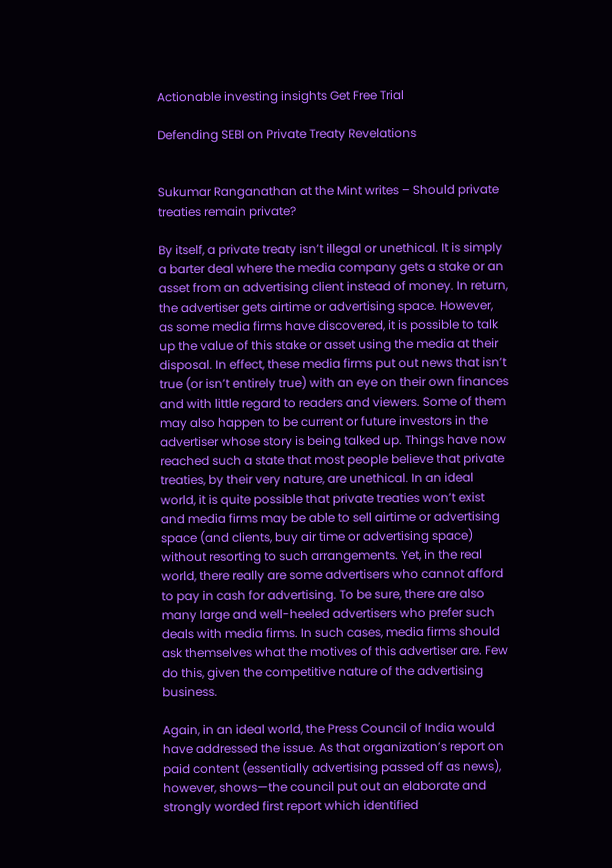Actionable investing insights Get Free Trial

Defending SEBI on Private Treaty Revelations


Sukumar Ranganathan at the Mint writes – Should private treaties remain private?

By itself, a private treaty isn’t illegal or unethical. It is simply a barter deal where the media company gets a stake or an asset from an advertising client instead of money. In return, the advertiser gets airtime or advertising space. However, as some media firms have discovered, it is possible to talk up the value of this stake or asset using the media at their disposal. In effect, these media firms put out news that isn’t true (or isn’t entirely true) with an eye on their own finances and with little regard to readers and viewers. Some of them may also happen to be current or future investors in the advertiser whose story is being talked up. Things have now reached such a state that most people believe that private treaties, by their very nature, are unethical. In an ideal world, it is quite possible that private treaties won’t exist and media firms may be able to sell airtime or advertising space (and clients, buy air time or advertising space) without resorting to such arrangements. Yet, in the real world, there really are some advertisers who cannot afford to pay in cash for advertising. To be sure, there are also many large and well-heeled advertisers who prefer such deals with media firms. In such cases, media firms should ask themselves what the motives of this advertiser are. Few do this, given the competitive nature of the advertising business.

Again, in an ideal world, the Press Council of India would have addressed the issue. As that organization’s report on paid content (essentially advertising passed off as news), however, shows—the council put out an elaborate and strongly worded first report which identified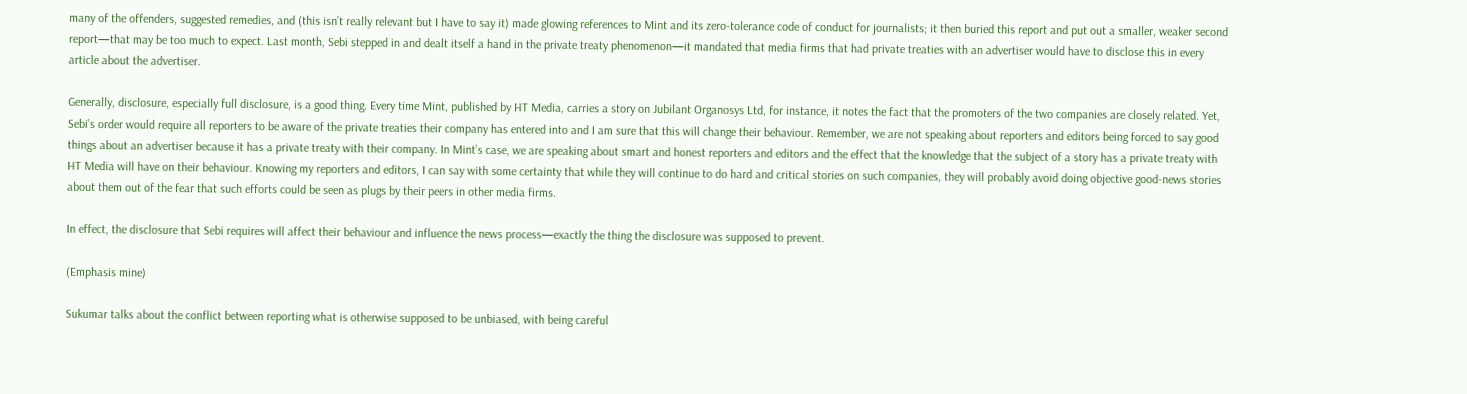many of the offenders, suggested remedies, and (this isn’t really relevant but I have to say it) made glowing references to Mint and its zero-tolerance code of conduct for journalists; it then buried this report and put out a smaller, weaker second report—that may be too much to expect. Last month, Sebi stepped in and dealt itself a hand in the private treaty phenomenon—it mandated that media firms that had private treaties with an advertiser would have to disclose this in every article about the advertiser.

Generally, disclosure, especially full disclosure, is a good thing. Every time Mint, published by HT Media, carries a story on Jubilant Organosys Ltd, for instance, it notes the fact that the promoters of the two companies are closely related. Yet, Sebi’s order would require all reporters to be aware of the private treaties their company has entered into and I am sure that this will change their behaviour. Remember, we are not speaking about reporters and editors being forced to say good things about an advertiser because it has a private treaty with their company. In Mint’s case, we are speaking about smart and honest reporters and editors and the effect that the knowledge that the subject of a story has a private treaty with HT Media will have on their behaviour. Knowing my reporters and editors, I can say with some certainty that while they will continue to do hard and critical stories on such companies, they will probably avoid doing objective good-news stories about them out of the fear that such efforts could be seen as plugs by their peers in other media firms.

In effect, the disclosure that Sebi requires will affect their behaviour and influence the news process—exactly the thing the disclosure was supposed to prevent.

(Emphasis mine)

Sukumar talks about the conflict between reporting what is otherwise supposed to be unbiased, with being careful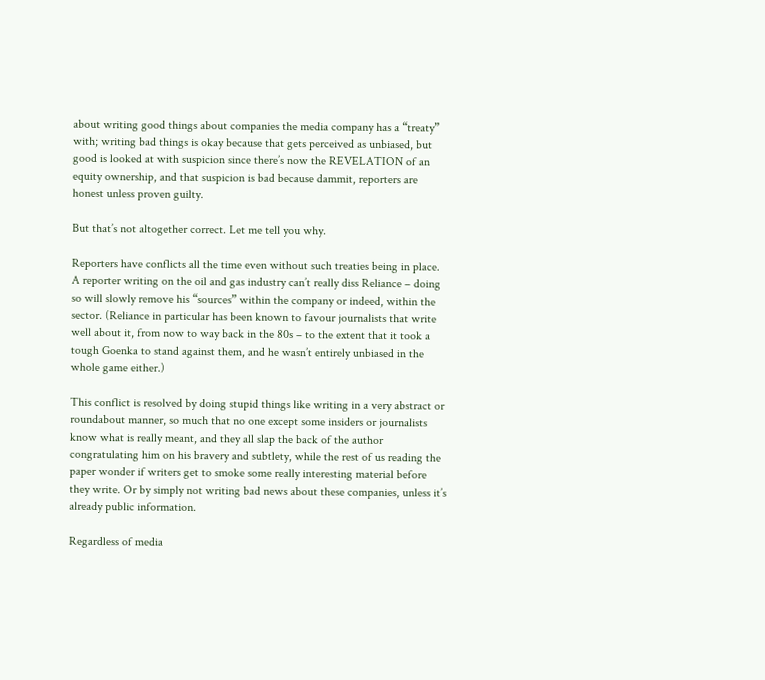about writing good things about companies the media company has a “treaty” with; writing bad things is okay because that gets perceived as unbiased, but good is looked at with suspicion since there’s now the REVELATION of an equity ownership, and that suspicion is bad because dammit, reporters are honest unless proven guilty.

But that’s not altogether correct. Let me tell you why.

Reporters have conflicts all the time even without such treaties being in place. A reporter writing on the oil and gas industry can’t really diss Reliance – doing so will slowly remove his “sources” within the company or indeed, within the sector. (Reliance in particular has been known to favour journalists that write well about it, from now to way back in the 80s – to the extent that it took a tough Goenka to stand against them, and he wasn’t entirely unbiased in the whole game either.)

This conflict is resolved by doing stupid things like writing in a very abstract or roundabout manner, so much that no one except some insiders or journalists know what is really meant, and they all slap the back of the author congratulating him on his bravery and subtlety, while the rest of us reading the paper wonder if writers get to smoke some really interesting material before they write. Or by simply not writing bad news about these companies, unless it’s already public information.

Regardless of media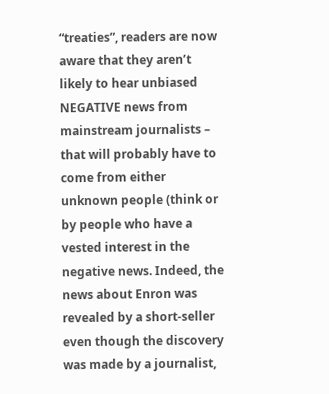“treaties”, readers are now aware that they aren’t likely to hear unbiased NEGATIVE news from mainstream journalists – that will probably have to come from either unknown people (think or by people who have a vested interest in the negative news. Indeed, the news about Enron was revealed by a short-seller even though the discovery was made by a journalist,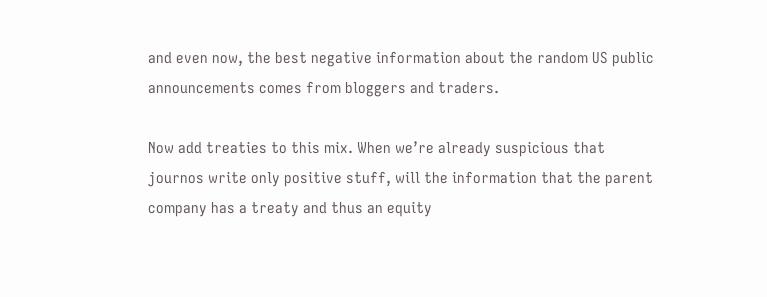and even now, the best negative information about the random US public announcements comes from bloggers and traders.

Now add treaties to this mix. When we’re already suspicious that journos write only positive stuff, will the information that the parent company has a treaty and thus an equity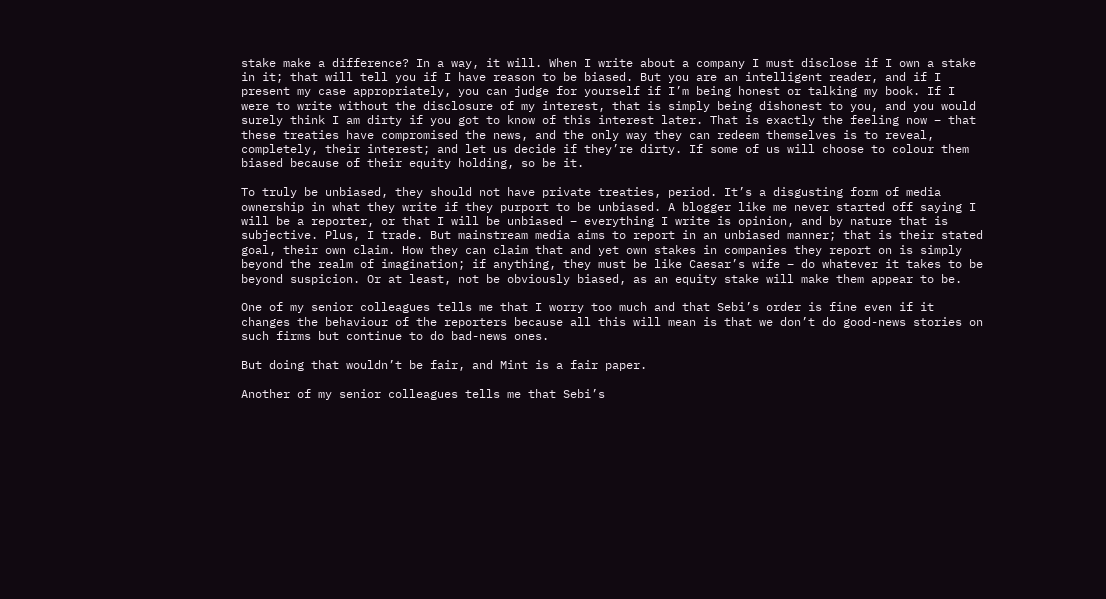stake make a difference? In a way, it will. When I write about a company I must disclose if I own a stake in it; that will tell you if I have reason to be biased. But you are an intelligent reader, and if I present my case appropriately, you can judge for yourself if I’m being honest or talking my book. If I were to write without the disclosure of my interest, that is simply being dishonest to you, and you would surely think I am dirty if you got to know of this interest later. That is exactly the feeling now – that these treaties have compromised the news, and the only way they can redeem themselves is to reveal, completely, their interest; and let us decide if they’re dirty. If some of us will choose to colour them biased because of their equity holding, so be it.

To truly be unbiased, they should not have private treaties, period. It’s a disgusting form of media ownership in what they write if they purport to be unbiased. A blogger like me never started off saying I will be a reporter, or that I will be unbiased – everything I write is opinion, and by nature that is subjective. Plus, I trade. But mainstream media aims to report in an unbiased manner; that is their stated goal, their own claim. How they can claim that and yet own stakes in companies they report on is simply beyond the realm of imagination; if anything, they must be like Caesar’s wife – do whatever it takes to be beyond suspicion. Or at least, not be obviously biased, as an equity stake will make them appear to be.

One of my senior colleagues tells me that I worry too much and that Sebi’s order is fine even if it changes the behaviour of the reporters because all this will mean is that we don’t do good-news stories on such firms but continue to do bad-news ones.

But doing that wouldn’t be fair, and Mint is a fair paper.

Another of my senior colleagues tells me that Sebi’s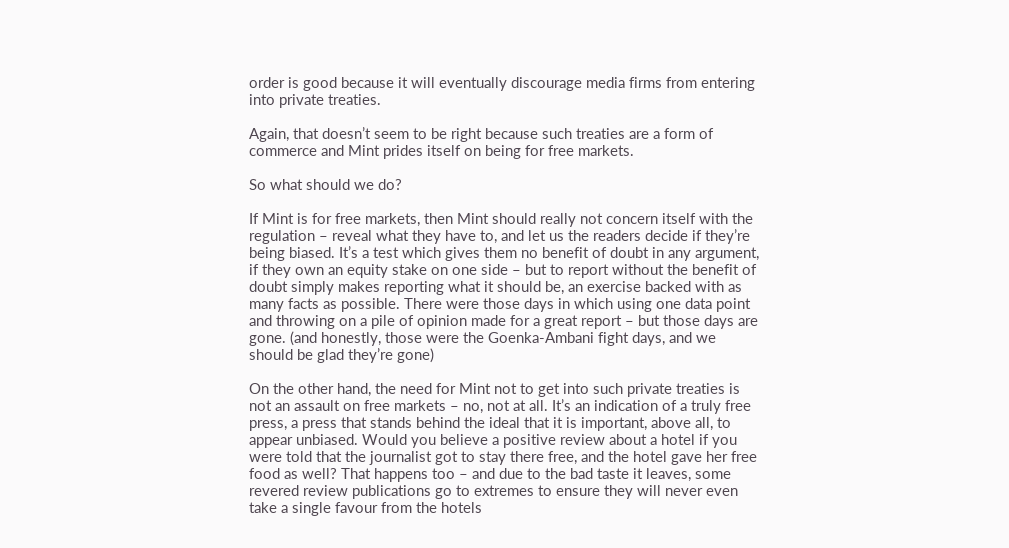order is good because it will eventually discourage media firms from entering into private treaties.

Again, that doesn’t seem to be right because such treaties are a form of commerce and Mint prides itself on being for free markets.

So what should we do?

If Mint is for free markets, then Mint should really not concern itself with the regulation – reveal what they have to, and let us the readers decide if they’re being biased. It’s a test which gives them no benefit of doubt in any argument, if they own an equity stake on one side – but to report without the benefit of doubt simply makes reporting what it should be, an exercise backed with as many facts as possible. There were those days in which using one data point and throwing on a pile of opinion made for a great report – but those days are gone. (and honestly, those were the Goenka-Ambani fight days, and we should be glad they’re gone)

On the other hand, the need for Mint not to get into such private treaties is not an assault on free markets – no, not at all. It’s an indication of a truly free press, a press that stands behind the ideal that it is important, above all, to appear unbiased. Would you believe a positive review about a hotel if you were told that the journalist got to stay there free, and the hotel gave her free food as well? That happens too – and due to the bad taste it leaves, some revered review publications go to extremes to ensure they will never even take a single favour from the hotels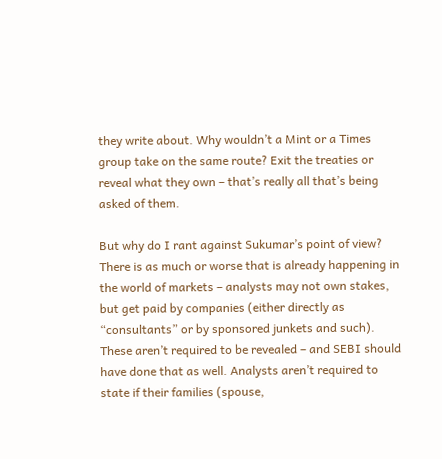they write about. Why wouldn’t a Mint or a Times group take on the same route? Exit the treaties or reveal what they own – that’s really all that’s being asked of them.

But why do I rant against Sukumar’s point of view? There is as much or worse that is already happening in the world of markets – analysts may not own stakes, but get paid by companies (either directly as “consultants” or by sponsored junkets and such). These aren’t required to be revealed – and SEBI should have done that as well. Analysts aren’t required to state if their families (spouse,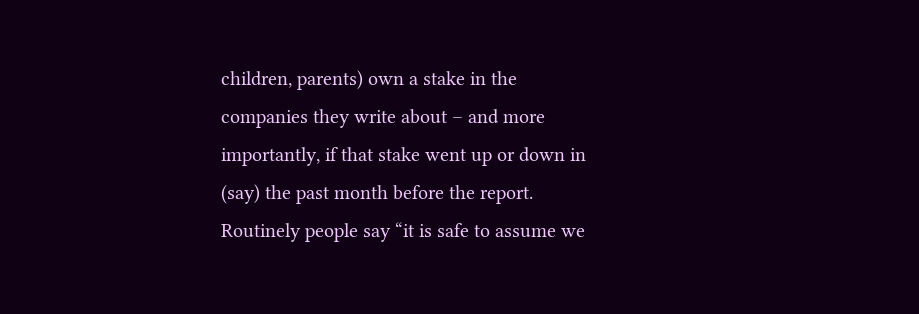children, parents) own a stake in the companies they write about – and more importantly, if that stake went up or down in (say) the past month before the report. Routinely people say “it is safe to assume we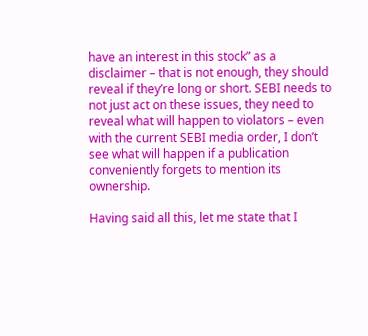have an interest in this stock” as a disclaimer – that is not enough, they should reveal if they’re long or short. SEBI needs to not just act on these issues, they need to reveal what will happen to violators – even with the current SEBI media order, I don’t see what will happen if a publication conveniently forgets to mention its ownership.

Having said all this, let me state that I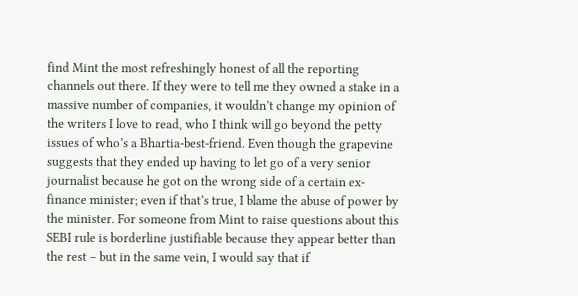find Mint the most refreshingly honest of all the reporting channels out there. If they were to tell me they owned a stake in a massive number of companies, it wouldn’t change my opinion of the writers I love to read, who I think will go beyond the petty issues of who’s a Bhartia-best-friend. Even though the grapevine suggests that they ended up having to let go of a very senior journalist because he got on the wrong side of a certain ex-finance minister; even if that’s true, I blame the abuse of power by the minister. For someone from Mint to raise questions about this SEBI rule is borderline justifiable because they appear better than the rest – but in the same vein, I would say that if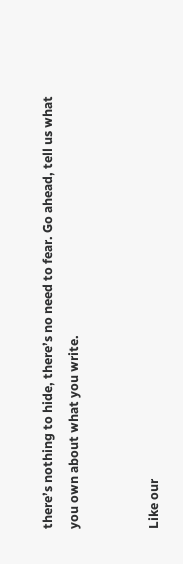there’s nothing to hide, there’s no need to fear. Go ahead, tell us what you own about what you write.


Like our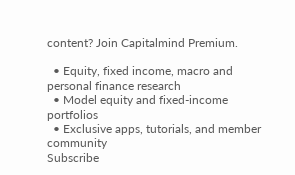content? Join Capitalmind Premium.

  • Equity, fixed income, macro and personal finance research
  • Model equity and fixed-income portfolios
  • Exclusive apps, tutorials, and member community
Subscribe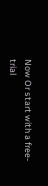Now Or start with a free-trial